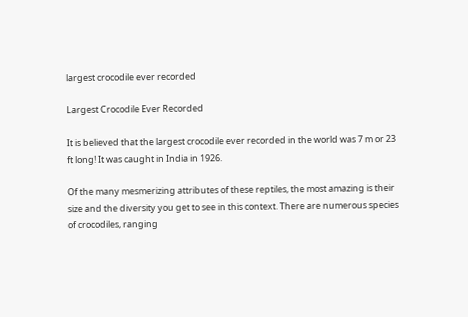largest crocodile ever recorded

Largest Crocodile Ever Recorded

It is believed that the largest crocodile ever recorded in the world was 7 m or 23 ft long! It was caught in India in 1926.

Of the many mesmerizing attributes of these reptiles, the most amazing is their size and the diversity you get to see in this context. There are numerous species of crocodiles, ranging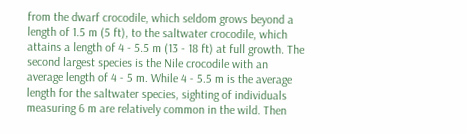from the dwarf crocodile, which seldom grows beyond a length of 1.5 m (5 ft), to the saltwater crocodile, which attains a length of 4 - 5.5 m (13 - 18 ft) at full growth. The second largest species is the Nile crocodile with an average length of 4 - 5 m. While 4 - 5.5 m is the average length for the saltwater species, sighting of individuals measuring 6 m are relatively common in the wild. Then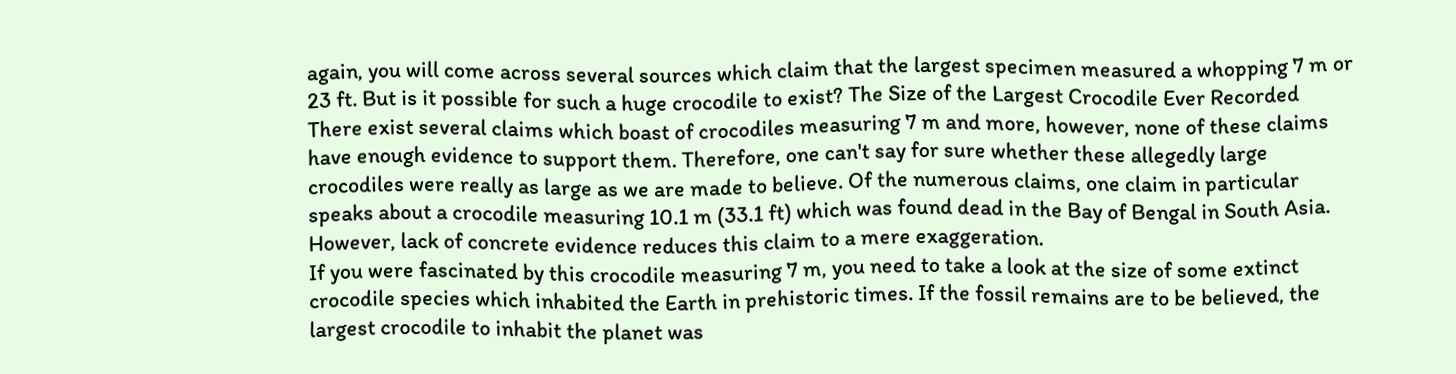again, you will come across several sources which claim that the largest specimen measured a whopping 7 m or 23 ft. But is it possible for such a huge crocodile to exist? The Size of the Largest Crocodile Ever Recorded There exist several claims which boast of crocodiles measuring 7 m and more, however, none of these claims have enough evidence to support them. Therefore, one can't say for sure whether these allegedly large crocodiles were really as large as we are made to believe. Of the numerous claims, one claim in particular speaks about a crocodile measuring 10.1 m (33.1 ft) which was found dead in the Bay of Bengal in South Asia. However, lack of concrete evidence reduces this claim to a mere exaggeration.
If you were fascinated by this crocodile measuring 7 m, you need to take a look at the size of some extinct crocodile species which inhabited the Earth in prehistoric times. If the fossil remains are to be believed, the largest crocodile to inhabit the planet was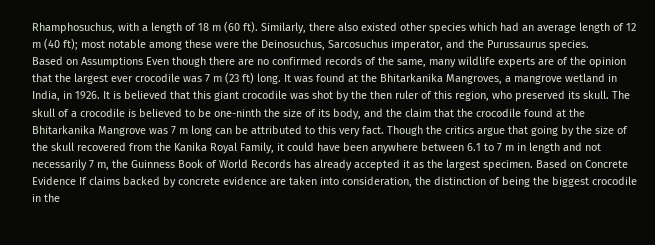Rhamphosuchus, with a length of 18 m (60 ft). Similarly, there also existed other species which had an average length of 12 m (40 ft); most notable among these were the Deinosuchus, Sarcosuchus imperator, and the Purussaurus species.
Based on Assumptions Even though there are no confirmed records of the same, many wildlife experts are of the opinion that the largest ever crocodile was 7 m (23 ft) long. It was found at the Bhitarkanika Mangroves, a mangrove wetland in India, in 1926. It is believed that this giant crocodile was shot by the then ruler of this region, who preserved its skull. The skull of a crocodile is believed to be one-ninth the size of its body, and the claim that the crocodile found at the Bhitarkanika Mangrove was 7 m long can be attributed to this very fact. Though the critics argue that going by the size of the skull recovered from the Kanika Royal Family, it could have been anywhere between 6.1 to 7 m in length and not necessarily 7 m, the Guinness Book of World Records has already accepted it as the largest specimen. Based on Concrete Evidence If claims backed by concrete evidence are taken into consideration, the distinction of being the biggest crocodile in the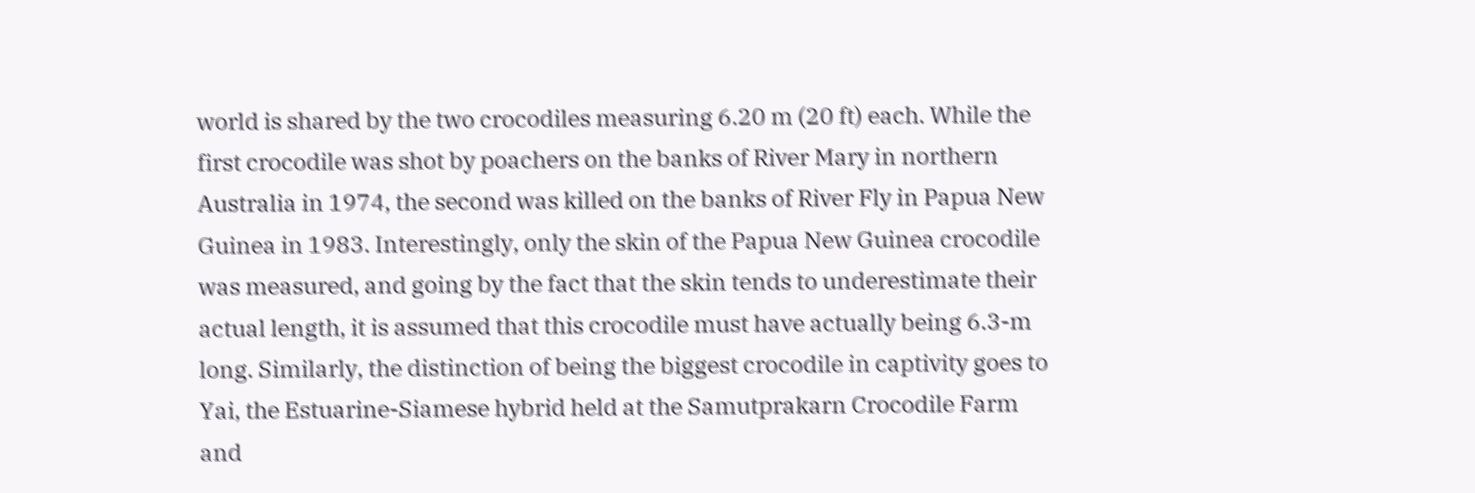world is shared by the two crocodiles measuring 6.20 m (20 ft) each. While the first crocodile was shot by poachers on the banks of River Mary in northern Australia in 1974, the second was killed on the banks of River Fly in Papua New Guinea in 1983. Interestingly, only the skin of the Papua New Guinea crocodile was measured, and going by the fact that the skin tends to underestimate their actual length, it is assumed that this crocodile must have actually being 6.3-m long. Similarly, the distinction of being the biggest crocodile in captivity goes to Yai, the Estuarine-Siamese hybrid held at the Samutprakarn Crocodile Farm and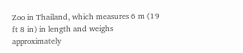Zoo in Thailand, which measures 6 m (19 ft 8 in) in length and weighs approximately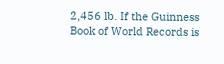2,456 lb. If the Guinness Book of World Records is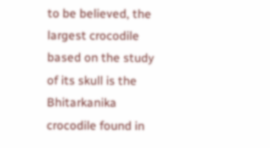to be believed, the largest crocodile based on the study of its skull is the Bhitarkanika crocodile found in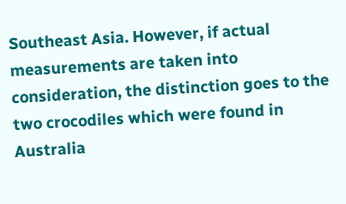Southeast Asia. However, if actual measurements are taken into consideration, the distinction goes to the two crocodiles which were found in Australia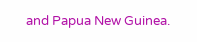and Papua New Guinea.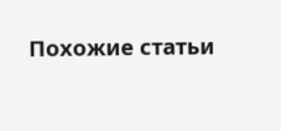Похожие статьи